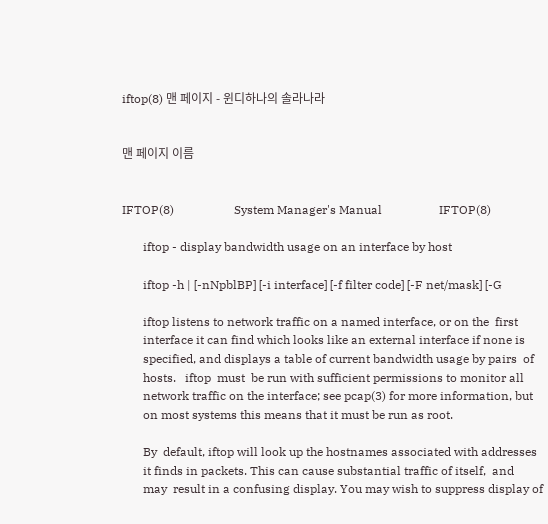iftop(8) 맨 페이지 - 윈디하나의 솔라나라


맨 페이지 이름


IFTOP(8)                    System Manager's Manual                   IFTOP(8)

       iftop - display bandwidth usage on an interface by host

       iftop -h | [-nNpblBP] [-i interface] [-f filter code] [-F net/mask] [-G

       iftop listens to network traffic on a named interface, or on the  first
       interface it can find which looks like an external interface if none is
       specified, and displays a table of current bandwidth usage by pairs  of
       hosts.   iftop  must  be run with sufficient permissions to monitor all
       network traffic on the interface; see pcap(3) for more information, but
       on most systems this means that it must be run as root.

       By  default, iftop will look up the hostnames associated with addresses
       it finds in packets. This can cause substantial traffic of itself,  and
       may  result in a confusing display. You may wish to suppress display of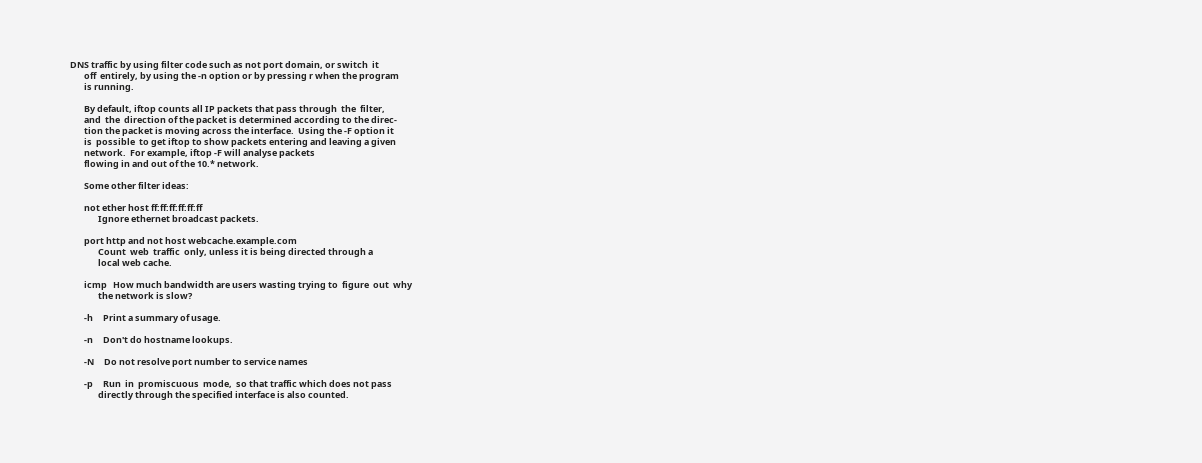DNS traffic by using filter code such as not port domain, or switch  it
       off  entirely, by using the -n option or by pressing r when the program
       is running.

       By default, iftop counts all IP packets that pass through  the  filter,
       and  the  direction of the packet is determined according to the direc‐
       tion the packet is moving across the interface.  Using the -F option it
       is  possible  to get iftop to show packets entering and leaving a given
       network.  For example, iftop -F will analyse packets
       flowing in and out of the 10.* network.

       Some other filter ideas:

       not ether host ff:ff:ff:ff:ff:ff
              Ignore ethernet broadcast packets.

       port http and not host webcache.example.com
              Count  web  traffic  only, unless it is being directed through a
              local web cache.

       icmp   How much bandwidth are users wasting trying to  figure  out  why
              the network is slow?

       -h     Print a summary of usage.

       -n     Don't do hostname lookups.

       -N     Do not resolve port number to service names

       -p     Run  in  promiscuous  mode,  so that traffic which does not pass
              directly through the specified interface is also counted.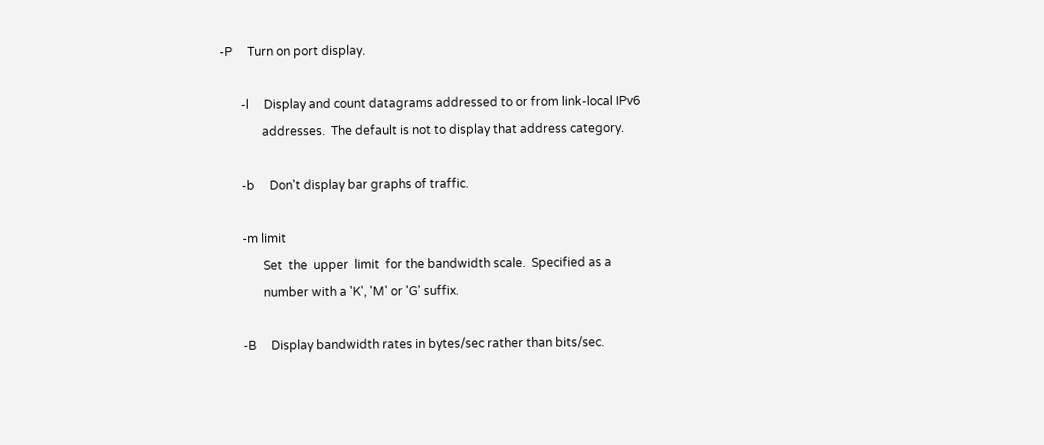-P     Turn on port display.

       -l     Display and count datagrams addressed to or from link-local IPv6
              addresses.  The default is not to display that address category.

       -b     Don't display bar graphs of traffic.

       -m limit
              Set  the  upper  limit  for the bandwidth scale.  Specified as a
              number with a 'K', 'M' or 'G' suffix.

       -B     Display bandwidth rates in bytes/sec rather than bits/sec.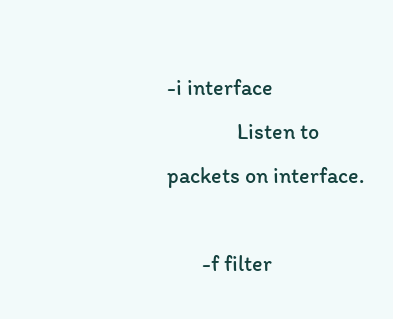-i interface
              Listen to packets on interface.

       -f filter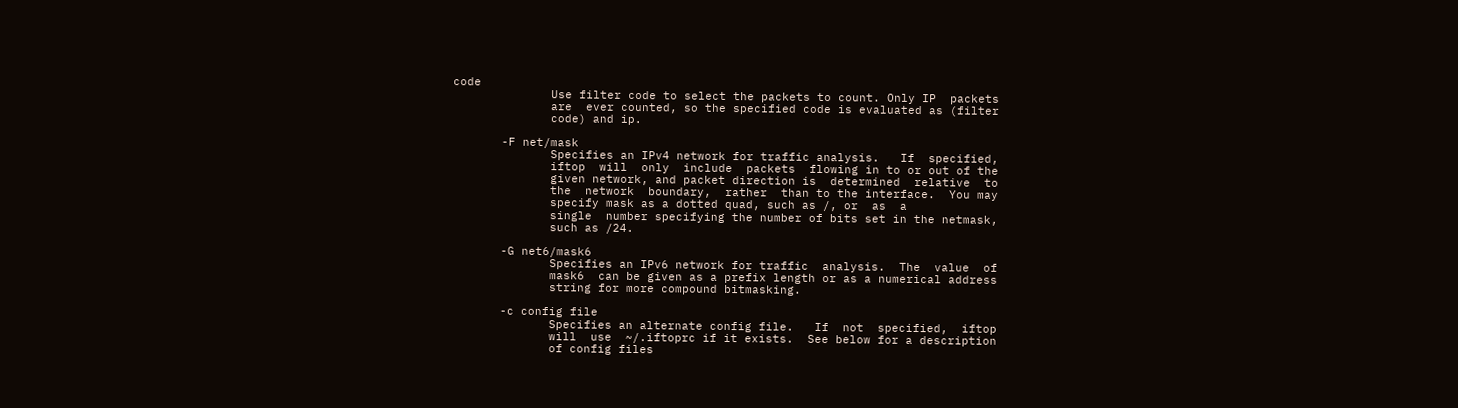code
              Use filter code to select the packets to count. Only IP  packets
              are  ever counted, so the specified code is evaluated as (filter
              code) and ip.

       -F net/mask
              Specifies an IPv4 network for traffic analysis.   If  specified,
              iftop  will  only  include  packets  flowing in to or out of the
              given network, and packet direction is  determined  relative  to
              the  network  boundary,  rather  than to the interface.  You may
              specify mask as a dotted quad, such as /, or  as  a
              single  number specifying the number of bits set in the netmask,
              such as /24.

       -G net6/mask6
              Specifies an IPv6 network for traffic  analysis.  The  value  of
              mask6  can be given as a prefix length or as a numerical address
              string for more compound bitmasking.

       -c config file
              Specifies an alternate config file.   If  not  specified,  iftop
              will  use  ~/.iftoprc if it exists.  See below for a description
              of config files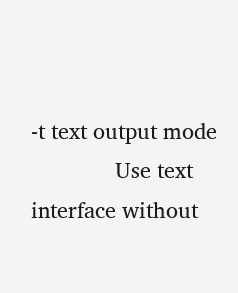-t text output mode
              Use text interface without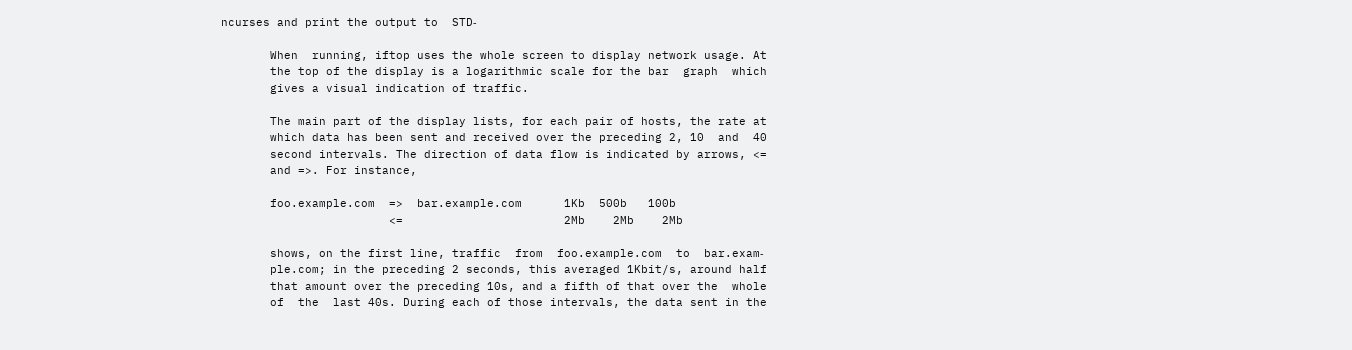ncurses and print the output to  STD‐

       When  running, iftop uses the whole screen to display network usage. At
       the top of the display is a logarithmic scale for the bar  graph  which
       gives a visual indication of traffic.

       The main part of the display lists, for each pair of hosts, the rate at
       which data has been sent and received over the preceding 2, 10  and  40
       second intervals. The direction of data flow is indicated by arrows, <=
       and =>. For instance,

       foo.example.com  =>  bar.example.com      1Kb  500b   100b
                        <=                       2Mb    2Mb    2Mb

       shows, on the first line, traffic  from  foo.example.com  to  bar.exam‐
       ple.com; in the preceding 2 seconds, this averaged 1Kbit/s, around half
       that amount over the preceding 10s, and a fifth of that over the  whole
       of  the  last 40s. During each of those intervals, the data sent in the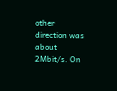other direction was about 2Mbit/s. On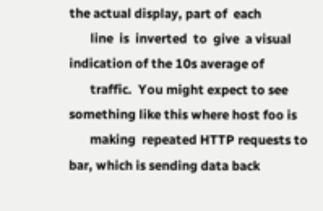the actual display, part of  each
       line  is  inverted  to  give  a visual indication of the 10s average of
       traffic.  You might expect to see something like this where host foo is
       making  repeated HTTP requests to bar, which is sending data back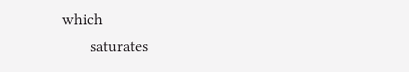which
       saturates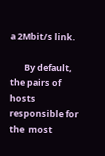a 2Mbit/s link.

       By default, the pairs of hosts responsible for  the  most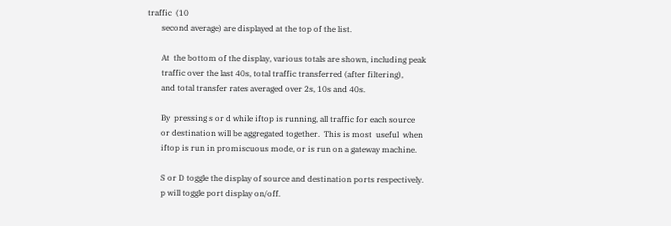traffic  (10
       second average) are displayed at the top of the list.

       At  the bottom of the display, various totals are shown, including peak
       traffic over the last 40s, total traffic transferred (after filtering),
       and total transfer rates averaged over 2s, 10s and 40s.

       By  pressing s or d while iftop is running, all traffic for each source
       or destination will be aggregated together.  This is most  useful  when
       iftop is run in promiscuous mode, or is run on a gateway machine.

       S or D toggle the display of source and destination ports respectively.
       p will toggle port display on/off.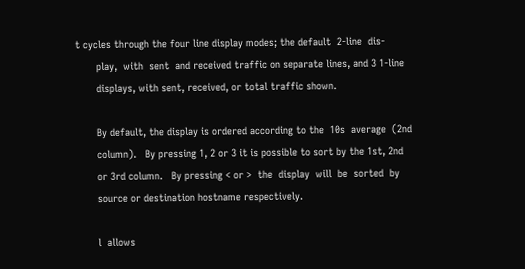t cycles through the four line display modes; the default  2-line  dis‐
       play,  with  sent  and received traffic on separate lines, and 3 1-line
       displays, with sent, received, or total traffic shown.

       By default, the display is ordered according to the  10s  average  (2nd
       column).   By pressing 1, 2 or 3 it is possible to sort by the 1st, 2nd
       or 3rd column.   By pressing < or >  the  display  will  be  sorted  by
       source or destination hostname respectively.

       l  allows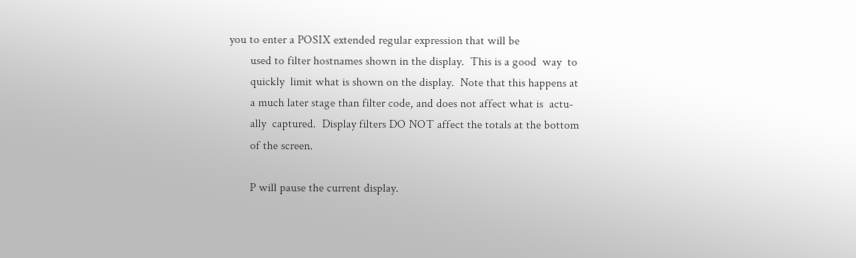you to enter a POSIX extended regular expression that will be
       used to filter hostnames shown in the display.  This is a good  way  to
       quickly  limit what is shown on the display.  Note that this happens at
       a much later stage than filter code, and does not affect what is  actu‐
       ally  captured.  Display filters DO NOT affect the totals at the bottom
       of the screen.

       P will pause the current display.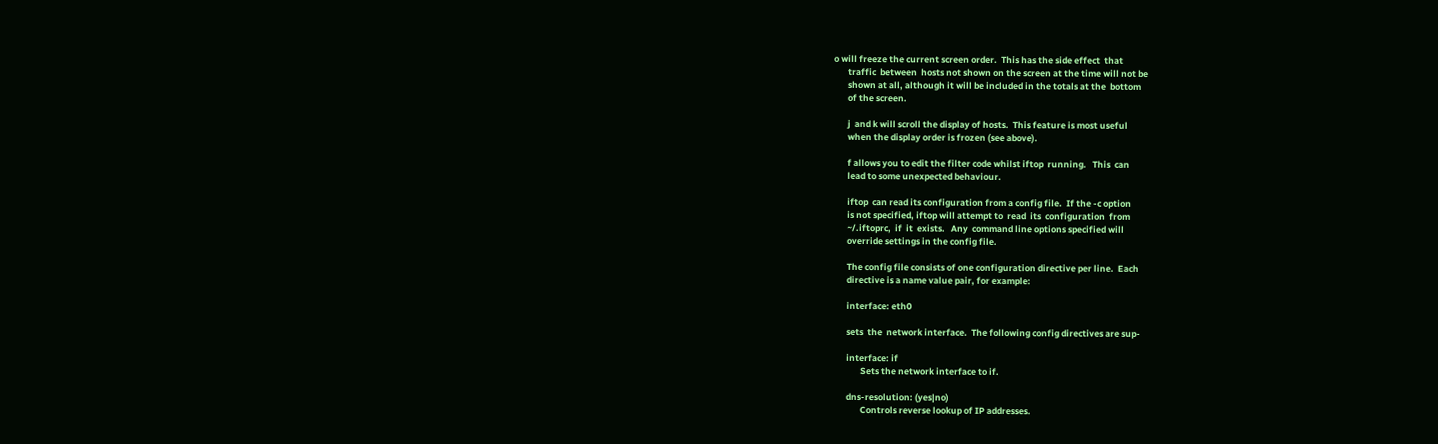o will freeze the current screen order.  This has the side effect  that
       traffic  between  hosts not shown on the screen at the time will not be
       shown at all, although it will be included in the totals at the  bottom
       of the screen.

       j  and k will scroll the display of hosts.  This feature is most useful
       when the display order is frozen (see above).

       f allows you to edit the filter code whilst iftop  running.   This  can
       lead to some unexpected behaviour.

       iftop  can read its configuration from a config file.  If the -c option
       is not specified, iftop will attempt to  read  its  configuration  from
       ~/.iftoprc,  if  it  exists.   Any  command line options specified will
       override settings in the config file.

       The config file consists of one configuration directive per line.  Each
       directive is a name value pair, for example:

       interface: eth0

       sets  the  network interface.  The following config directives are sup‐

       interface: if
              Sets the network interface to if.

       dns-resolution: (yes|no)
              Controls reverse lookup of IP addresses.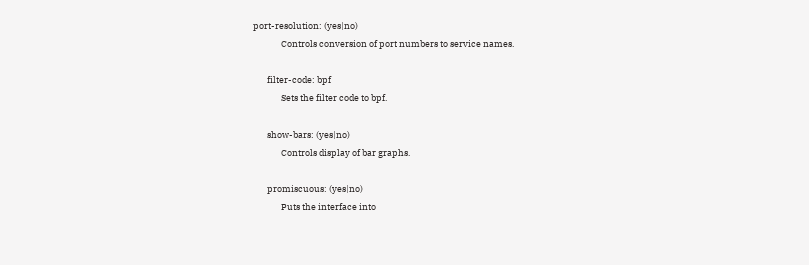port-resolution: (yes|no)
              Controls conversion of port numbers to service names.

       filter-code: bpf
              Sets the filter code to bpf.

       show-bars: (yes|no)
              Controls display of bar graphs.

       promiscuous: (yes|no)
              Puts the interface into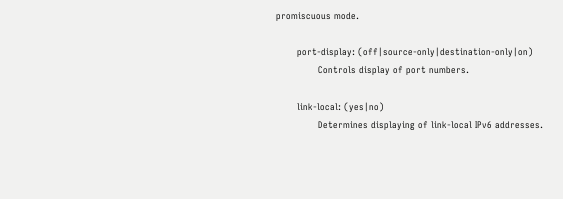promiscuous mode.

       port-display: (off|source-only|destination-only|on)
              Controls display of port numbers.

       link-local: (yes|no)
              Determines displaying of link-local IPv6 addresses.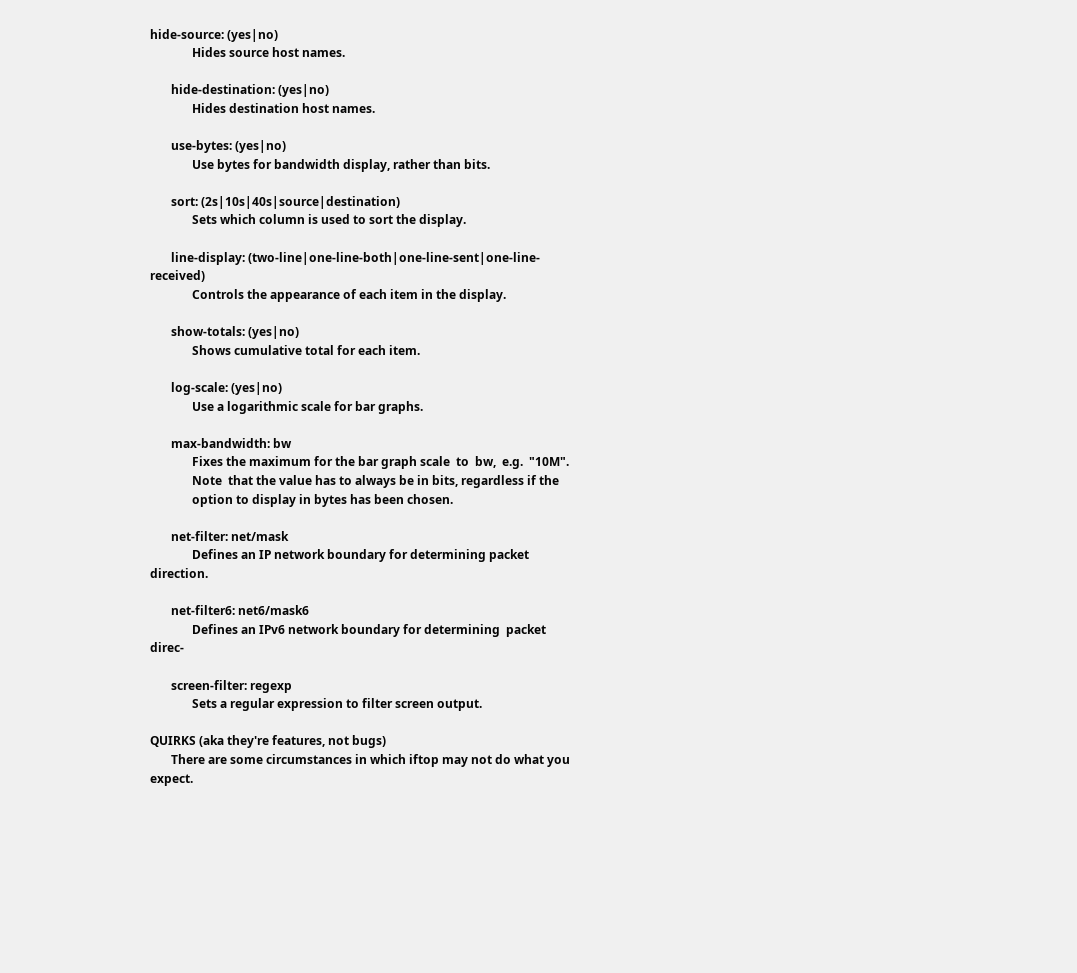hide-source: (yes|no)
              Hides source host names.

       hide-destination: (yes|no)
              Hides destination host names.

       use-bytes: (yes|no)
              Use bytes for bandwidth display, rather than bits.

       sort: (2s|10s|40s|source|destination)
              Sets which column is used to sort the display.

       line-display: (two-line|one-line-both|one-line-sent|one-line-received)
              Controls the appearance of each item in the display.

       show-totals: (yes|no)
              Shows cumulative total for each item.

       log-scale: (yes|no)
              Use a logarithmic scale for bar graphs.

       max-bandwidth: bw
              Fixes the maximum for the bar graph scale  to  bw,  e.g.  "10M".
              Note  that the value has to always be in bits, regardless if the
              option to display in bytes has been chosen.

       net-filter: net/mask
              Defines an IP network boundary for determining packet direction.

       net-filter6: net6/mask6
              Defines an IPv6 network boundary for determining  packet  direc‐

       screen-filter: regexp
              Sets a regular expression to filter screen output.

QUIRKS (aka they're features, not bugs)
       There are some circumstances in which iftop may not do what you expect.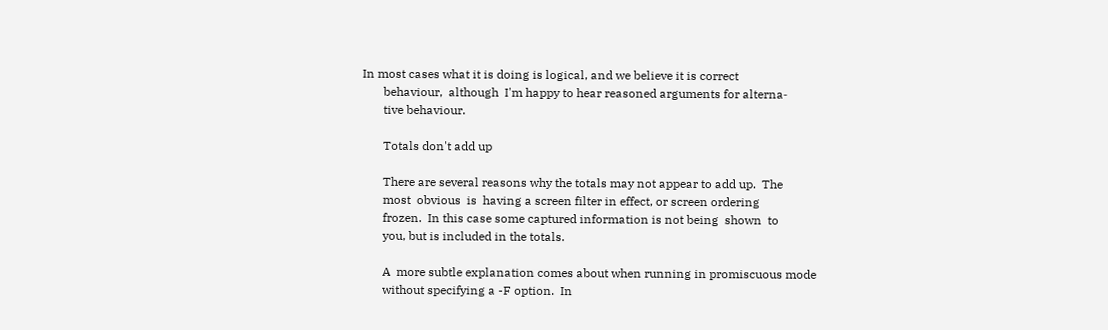In most cases what it is doing is logical, and we believe it is correct
       behaviour,  although  I'm happy to hear reasoned arguments for alterna‐
       tive behaviour.

       Totals don't add up

       There are several reasons why the totals may not appear to add up.  The
       most  obvious  is  having a screen filter in effect, or screen ordering
       frozen.  In this case some captured information is not being  shown  to
       you, but is included in the totals.

       A  more subtle explanation comes about when running in promiscuous mode
       without specifying a -F option.  In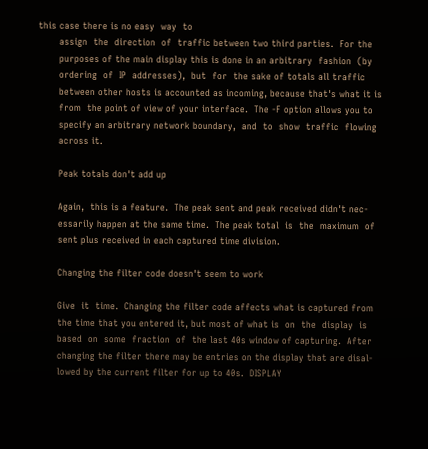this case there is no easy  way  to
       assign  the  direction  of  traffic between two third parties.  For the
       purposes of the main display this is done in an arbitrary  fashion  (by
       ordering  of  IP  addresses),  but  for  the sake of totals all traffic
       between other hosts is accounted as incoming, because that's what it is
       from  the point of view of your interface.  The -F option allows you to
       specify an arbitrary network boundary,  and  to  show  traffic  flowing
       across it.

       Peak totals don't add up

       Again,  this is a feature.  The peak sent and peak received didn't nec‐
       essarily happen at the same time.  The peak total  is  the  maximum  of
       sent plus received in each captured time division.

       Changing the filter code doesn't seem to work

       Give  it  time.  Changing the filter code affects what is captured from
       the time that you entered it, but most of what is  on  the  display  is
       based  on  some  fraction  of  the last 40s window of capturing.  After
       changing the filter there may be entries on the display that are disal‐
       lowed by the current filter for up to 40s.  DISPLAY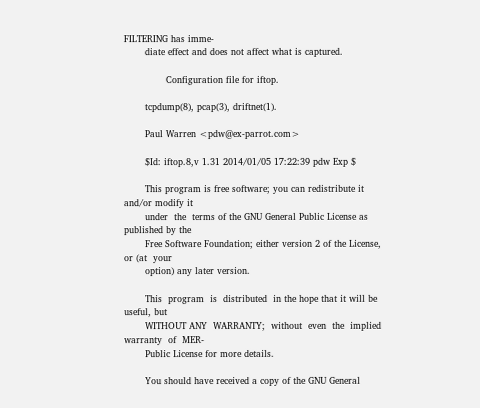FILTERING has imme‐
       diate effect and does not affect what is captured.

              Configuration file for iftop.

       tcpdump(8), pcap(3), driftnet(1).

       Paul Warren <pdw@ex-parrot.com>

       $Id: iftop.8,v 1.31 2014/01/05 17:22:39 pdw Exp $

       This program is free software; you can redistribute it and/or modify it
       under  the  terms of the GNU General Public License as published by the
       Free Software Foundation; either version 2 of the License, or (at  your
       option) any later version.

       This  program  is  distributed  in the hope that it will be useful, but
       WITHOUT ANY  WARRANTY;  without  even  the  implied  warranty  of  MER‐
       Public License for more details.

       You should have received a copy of the GNU General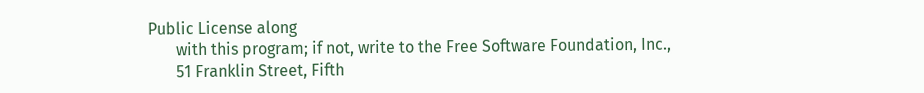Public License along
       with this program; if not, write to the Free Software Foundation, Inc.,
       51 Franklin Street, Fifth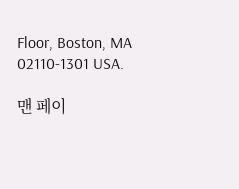Floor, Boston, MA 02110-1301 USA.

맨 페이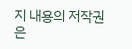지 내용의 저작권은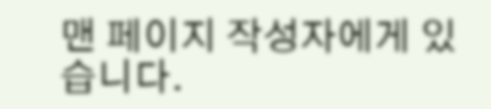맨 페이지 작성자에게 있습니다.